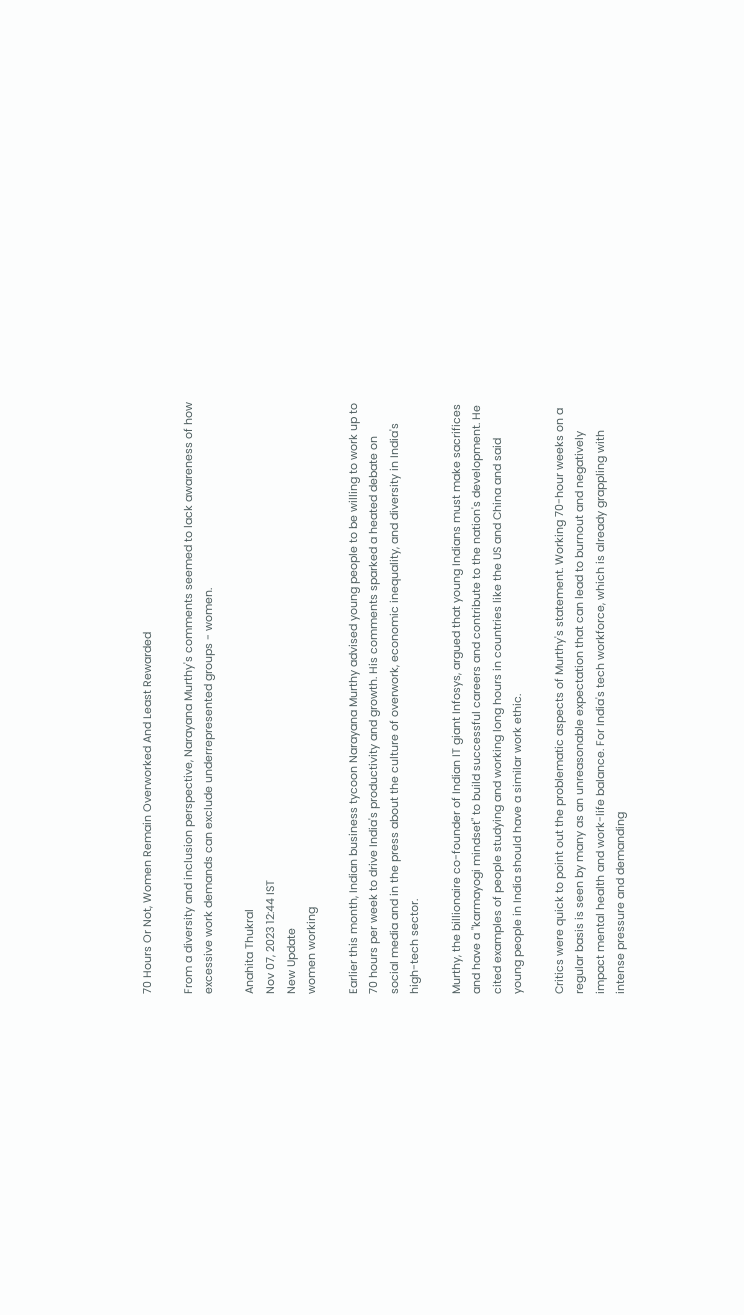70 Hours Or Not, Women Remain Overworked And Least Rewarded

From a diversity and inclusion perspective, Narayana Murthy's comments seemed to lack awareness of how excessive work demands can exclude underrepresented groups - women.

Anahita Thukral
Nov 07, 2023 12:44 IST
New Update
women working

Earlier this month, Indian business tycoon Narayana Murthy advised young people to be willing to work up to 70 hours per week to drive India's productivity and growth. His comments sparked a heated debate on social media and in the press about the culture of overwork, economic inequality, and diversity in India's high-tech sector.

Murthy, the billionaire co-founder of Indian IT giant Infosys, argued that young Indians must make sacrifices and have a "karmayogi mindset" to build successful careers and contribute to the nation's development. He cited examples of people studying and working long hours in countries like the US and China and said young people in India should have a similar work ethic.

Critics were quick to point out the problematic aspects of Murthy's statement. Working 70-hour weeks on a regular basis is seen by many as an unreasonable expectation that can lead to burnout and negatively impact mental health and work-life balance. For India's tech workforce, which is already grappling with intense pressure and demanding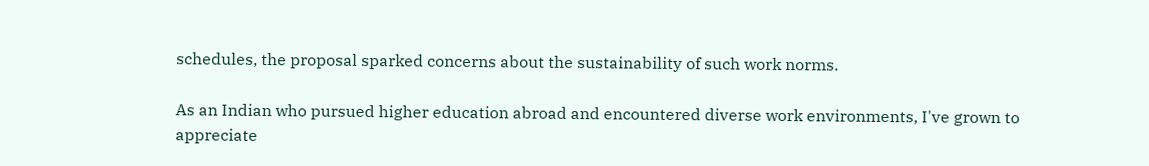schedules, the proposal sparked concerns about the sustainability of such work norms.

As an Indian who pursued higher education abroad and encountered diverse work environments, I've grown to appreciate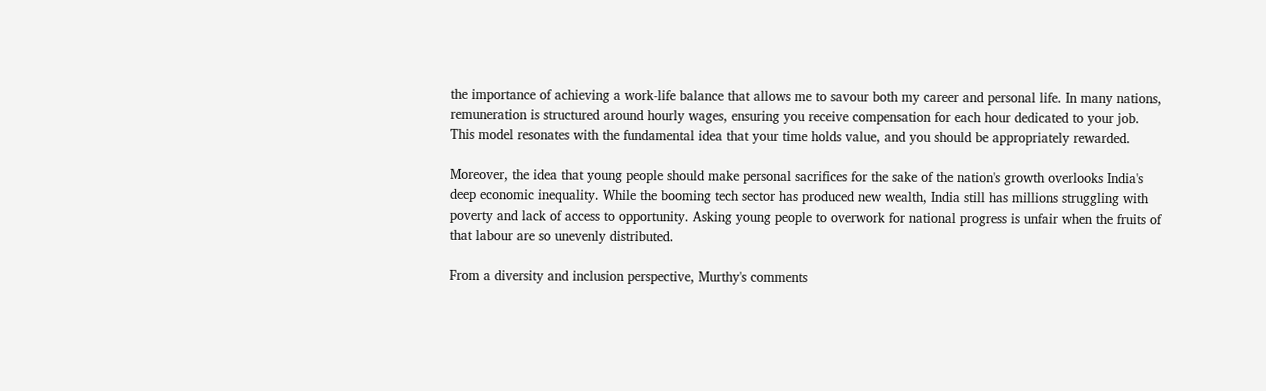the importance of achieving a work-life balance that allows me to savour both my career and personal life. In many nations, remuneration is structured around hourly wages, ensuring you receive compensation for each hour dedicated to your job. This model resonates with the fundamental idea that your time holds value, and you should be appropriately rewarded.

Moreover, the idea that young people should make personal sacrifices for the sake of the nation's growth overlooks India's deep economic inequality. While the booming tech sector has produced new wealth, India still has millions struggling with poverty and lack of access to opportunity. Asking young people to overwork for national progress is unfair when the fruits of that labour are so unevenly distributed.

From a diversity and inclusion perspective, Murthy's comments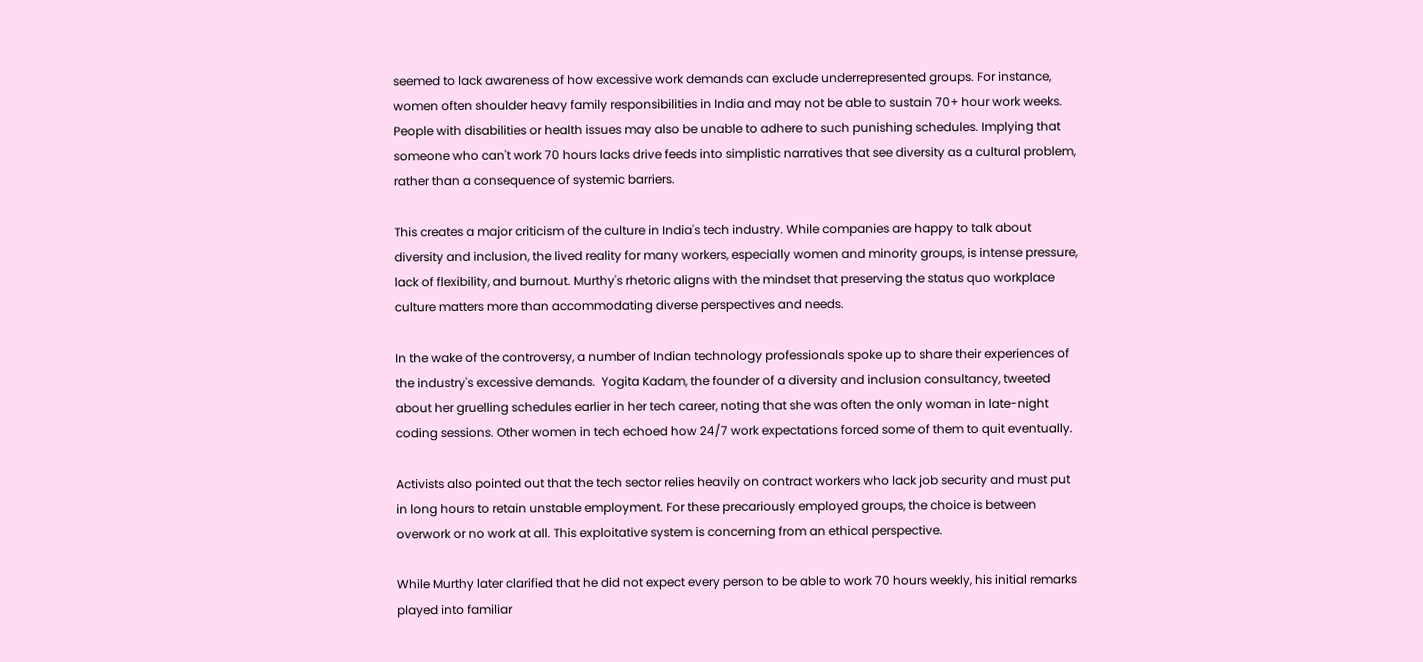seemed to lack awareness of how excessive work demands can exclude underrepresented groups. For instance, women often shoulder heavy family responsibilities in India and may not be able to sustain 70+ hour work weeks. People with disabilities or health issues may also be unable to adhere to such punishing schedules. Implying that someone who can't work 70 hours lacks drive feeds into simplistic narratives that see diversity as a cultural problem, rather than a consequence of systemic barriers.

This creates a major criticism of the culture in India's tech industry. While companies are happy to talk about diversity and inclusion, the lived reality for many workers, especially women and minority groups, is intense pressure, lack of flexibility, and burnout. Murthy's rhetoric aligns with the mindset that preserving the status quo workplace culture matters more than accommodating diverse perspectives and needs.

In the wake of the controversy, a number of Indian technology professionals spoke up to share their experiences of the industry's excessive demands.  Yogita Kadam, the founder of a diversity and inclusion consultancy, tweeted about her gruelling schedules earlier in her tech career, noting that she was often the only woman in late-night coding sessions. Other women in tech echoed how 24/7 work expectations forced some of them to quit eventually.

Activists also pointed out that the tech sector relies heavily on contract workers who lack job security and must put in long hours to retain unstable employment. For these precariously employed groups, the choice is between overwork or no work at all. This exploitative system is concerning from an ethical perspective.

While Murthy later clarified that he did not expect every person to be able to work 70 hours weekly, his initial remarks played into familiar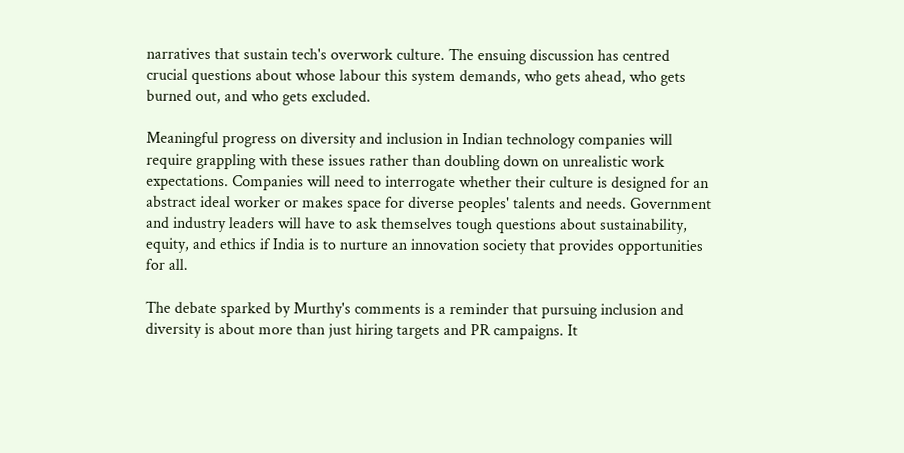narratives that sustain tech's overwork culture. The ensuing discussion has centred crucial questions about whose labour this system demands, who gets ahead, who gets burned out, and who gets excluded.

Meaningful progress on diversity and inclusion in Indian technology companies will require grappling with these issues rather than doubling down on unrealistic work expectations. Companies will need to interrogate whether their culture is designed for an abstract ideal worker or makes space for diverse peoples' talents and needs. Government and industry leaders will have to ask themselves tough questions about sustainability, equity, and ethics if India is to nurture an innovation society that provides opportunities for all.

The debate sparked by Murthy's comments is a reminder that pursuing inclusion and diversity is about more than just hiring targets and PR campaigns. It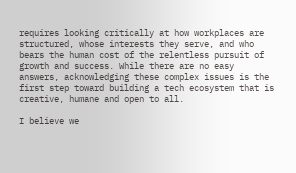requires looking critically at how workplaces are structured, whose interests they serve, and who bears the human cost of the relentless pursuit of growth and success. While there are no easy answers, acknowledging these complex issues is the first step toward building a tech ecosystem that is creative, humane and open to all.

I believe we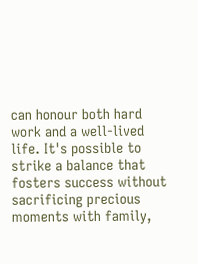can honour both hard work and a well-lived life. It's possible to strike a balance that fosters success without sacrificing precious moments with family,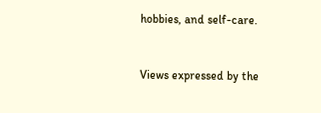hobbies, and self-care.


Views expressed by the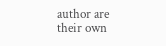author are their own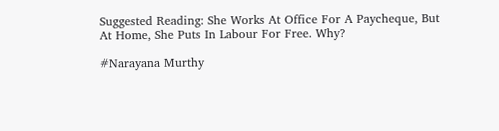Suggested Reading: She Works At Office For A Paycheque, But At Home, She Puts In Labour For Free. Why?

#Narayana Murthy